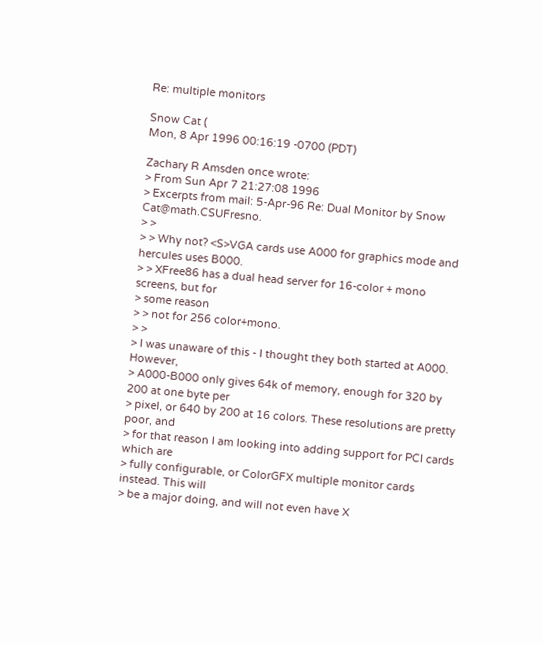Re: multiple monitors

Snow Cat (
Mon, 8 Apr 1996 00:16:19 -0700 (PDT)

Zachary R Amsden once wrote:
> From Sun Apr 7 21:27:08 1996
> Excerpts from mail: 5-Apr-96 Re: Dual Monitor by Snow Cat@math.CSUFresno.
> >
> > Why not? <S>VGA cards use A000 for graphics mode and hercules uses B000.
> > XFree86 has a dual head server for 16-color + mono screens, but for
> some reason
> > not for 256 color+mono.
> >
> I was unaware of this - I thought they both started at A000. However,
> A000-B000 only gives 64k of memory, enough for 320 by 200 at one byte per
> pixel, or 640 by 200 at 16 colors. These resolutions are pretty poor, and
> for that reason I am looking into adding support for PCI cards which are
> fully configurable, or ColorGFX multiple monitor cards instead. This will
> be a major doing, and will not even have X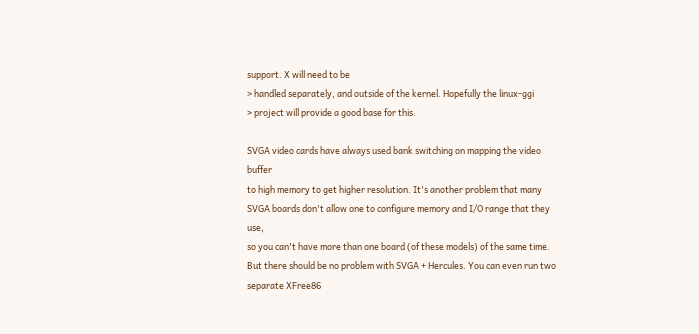support. X will need to be
> handled separately, and outside of the kernel. Hopefully the linux-ggi
> project will provide a good base for this.

SVGA video cards have always used bank switching on mapping the video buffer
to high memory to get higher resolution. It's another problem that many
SVGA boards don't allow one to configure memory and I/O range that they use,
so you can't have more than one board (of these models) of the same time.
But there should be no problem with SVGA + Hercules. You can even run two
separate XFree86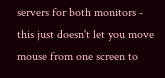servers for both monitors - this just doesn't let you move
mouse from one screen to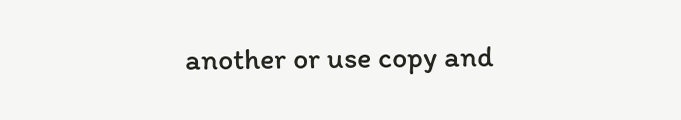another or use copy and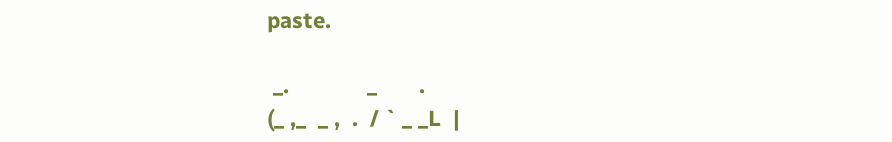paste.

 _.             _       .
(_ ,_  _ ,  .  / ` _ _L  |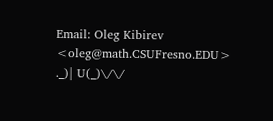Email: Oleg Kibirev <oleg@math.CSUFresno.EDU>
._)| U(_)\/\/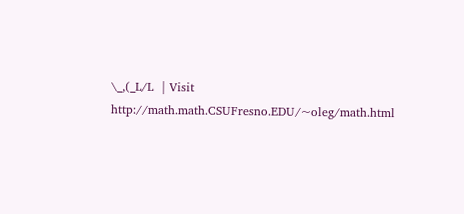\_,(_L/L  | Visit http://math.math.CSUFresno.EDU/~oleg/math.html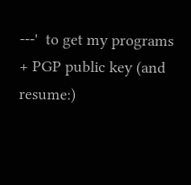---'  to get my programs + PGP public key (and resume:)